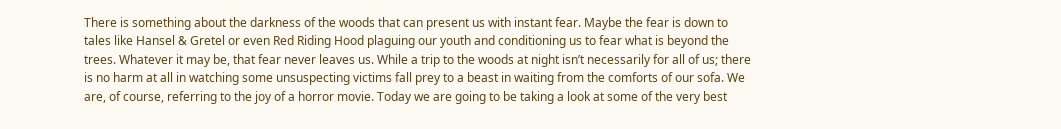There is something about the darkness of the woods that can present us with instant fear. Maybe the fear is down to tales like Hansel & Gretel or even Red Riding Hood plaguing our youth and conditioning us to fear what is beyond the trees. Whatever it may be, that fear never leaves us. While a trip to the woods at night isn’t necessarily for all of us; there is no harm at all in watching some unsuspecting victims fall prey to a beast in waiting from the comforts of our sofa. We are, of course, referring to the joy of a horror movie. Today we are going to be taking a look at some of the very best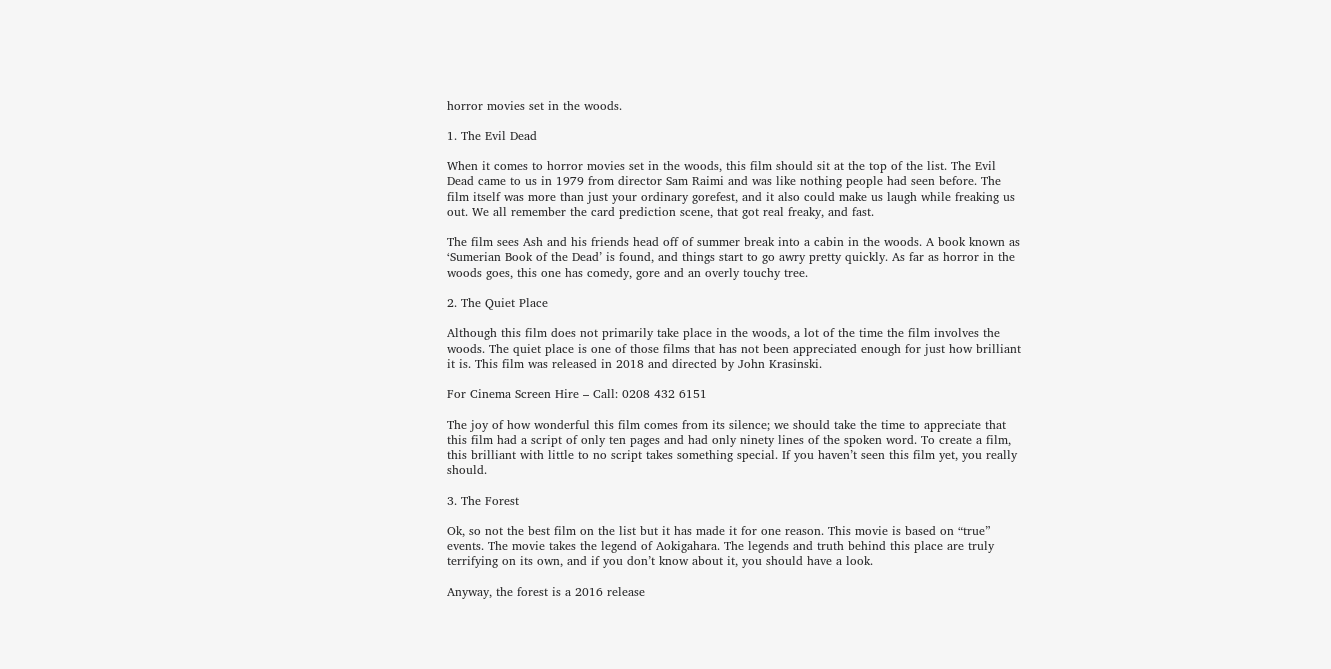horror movies set in the woods.

1. The Evil Dead

When it comes to horror movies set in the woods, this film should sit at the top of the list. The Evil Dead came to us in 1979 from director Sam Raimi and was like nothing people had seen before. The film itself was more than just your ordinary gorefest, and it also could make us laugh while freaking us out. We all remember the card prediction scene, that got real freaky, and fast.

The film sees Ash and his friends head off of summer break into a cabin in the woods. A book known as ‘Sumerian Book of the Dead’ is found, and things start to go awry pretty quickly. As far as horror in the woods goes, this one has comedy, gore and an overly touchy tree.

2. The Quiet Place

Although this film does not primarily take place in the woods, a lot of the time the film involves the woods. The quiet place is one of those films that has not been appreciated enough for just how brilliant it is. This film was released in 2018 and directed by John Krasinski.

For Cinema Screen Hire – Call: 0208 432 6151

The joy of how wonderful this film comes from its silence; we should take the time to appreciate that this film had a script of only ten pages and had only ninety lines of the spoken word. To create a film, this brilliant with little to no script takes something special. If you haven’t seen this film yet, you really should.

3. The Forest

Ok, so not the best film on the list but it has made it for one reason. This movie is based on “true” events. The movie takes the legend of Aokigahara. The legends and truth behind this place are truly terrifying on its own, and if you don’t know about it, you should have a look.

Anyway, the forest is a 2016 release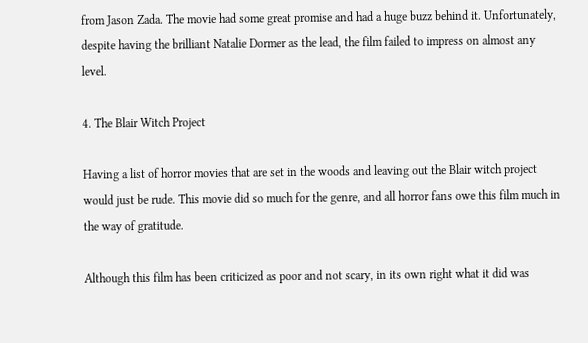from Jason Zada. The movie had some great promise and had a huge buzz behind it. Unfortunately, despite having the brilliant Natalie Dormer as the lead, the film failed to impress on almost any level.

4. The Blair Witch Project

Having a list of horror movies that are set in the woods and leaving out the Blair witch project would just be rude. This movie did so much for the genre, and all horror fans owe this film much in the way of gratitude.

Although this film has been criticized as poor and not scary, in its own right what it did was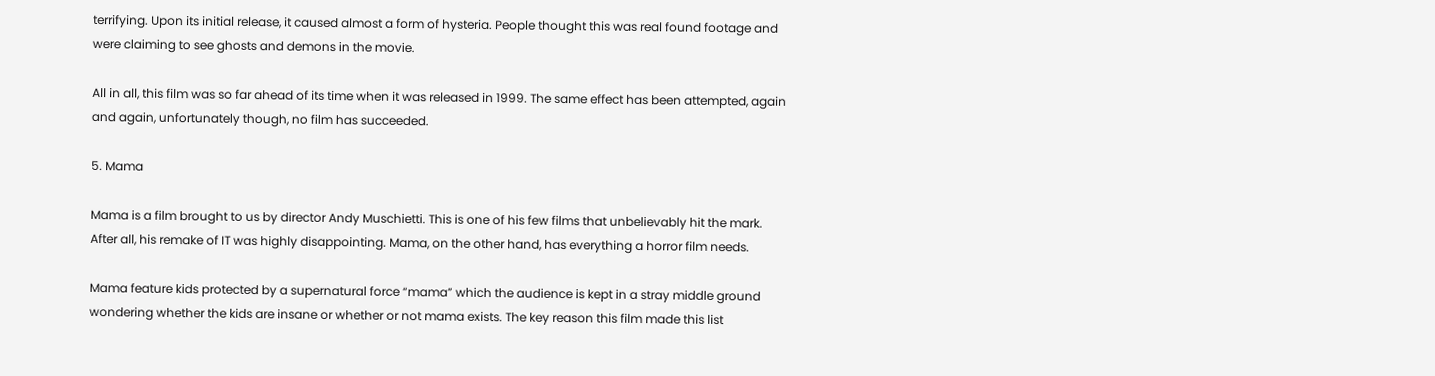terrifying. Upon its initial release, it caused almost a form of hysteria. People thought this was real found footage and were claiming to see ghosts and demons in the movie.

All in all, this film was so far ahead of its time when it was released in 1999. The same effect has been attempted, again and again, unfortunately though, no film has succeeded.

5. Mama

Mama is a film brought to us by director Andy Muschietti. This is one of his few films that unbelievably hit the mark. After all, his remake of IT was highly disappointing. Mama, on the other hand, has everything a horror film needs.

Mama feature kids protected by a supernatural force “mama” which the audience is kept in a stray middle ground wondering whether the kids are insane or whether or not mama exists. The key reason this film made this list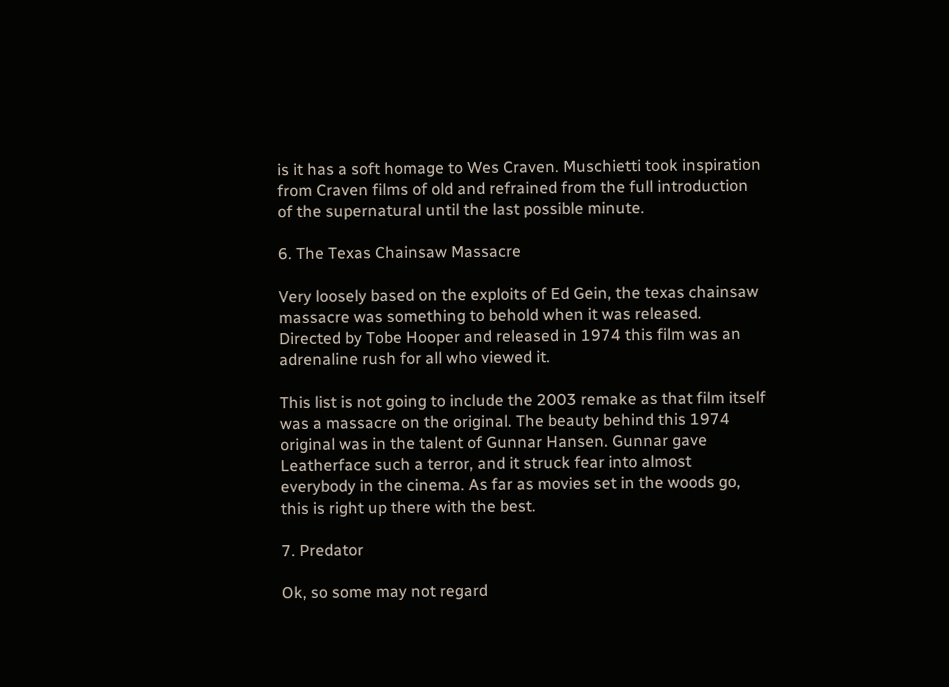is it has a soft homage to Wes Craven. Muschietti took inspiration from Craven films of old and refrained from the full introduction of the supernatural until the last possible minute.

6. The Texas Chainsaw Massacre

Very loosely based on the exploits of Ed Gein, the texas chainsaw massacre was something to behold when it was released. Directed by Tobe Hooper and released in 1974 this film was an adrenaline rush for all who viewed it.

This list is not going to include the 2003 remake as that film itself was a massacre on the original. The beauty behind this 1974 original was in the talent of Gunnar Hansen. Gunnar gave Leatherface such a terror, and it struck fear into almost everybody in the cinema. As far as movies set in the woods go, this is right up there with the best.

7. Predator

Ok, so some may not regard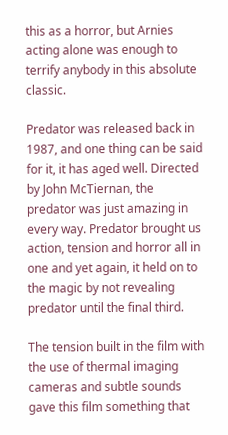this as a horror, but Arnies acting alone was enough to terrify anybody in this absolute classic.

Predator was released back in 1987, and one thing can be said for it, it has aged well. Directed by John McTiernan, the predator was just amazing in every way. Predator brought us action, tension and horror all in one and yet again, it held on to the magic by not revealing predator until the final third.

The tension built in the film with the use of thermal imaging cameras and subtle sounds gave this film something that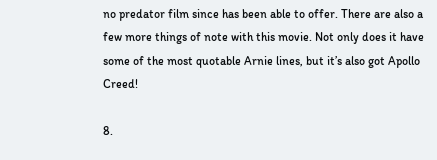no predator film since has been able to offer. There are also a few more things of note with this movie. Not only does it have some of the most quotable Arnie lines, but it’s also got Apollo Creed!

8.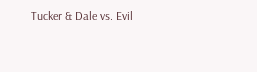Tucker & Dale vs. Evil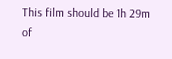This film should be 1h 29m of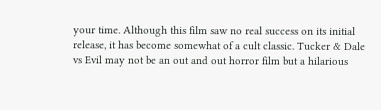your time. Although this film saw no real success on its initial release, it has become somewhat of a cult classic. Tucker & Dale vs Evil may not be an out and out horror film but a hilarious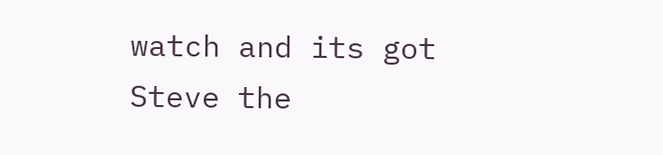watch and its got Steve the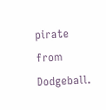pirate from Dodgeball.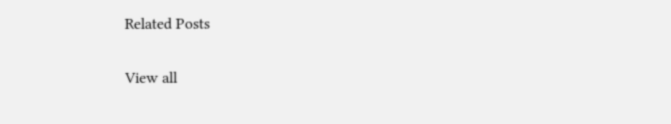Related Posts

View all